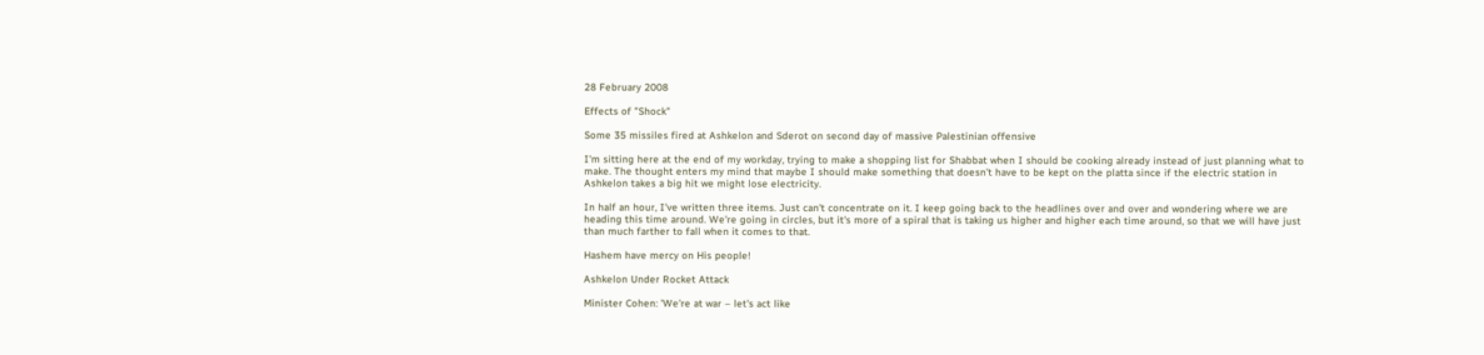28 February 2008

Effects of "Shock"

Some 35 missiles fired at Ashkelon and Sderot on second day of massive Palestinian offensive

I'm sitting here at the end of my workday, trying to make a shopping list for Shabbat when I should be cooking already instead of just planning what to make. The thought enters my mind that maybe I should make something that doesn't have to be kept on the platta since if the electric station in Ashkelon takes a big hit we might lose electricity.

In half an hour, I've written three items. Just can't concentrate on it. I keep going back to the headlines over and over and wondering where we are heading this time around. We're going in circles, but it's more of a spiral that is taking us higher and higher each time around, so that we will have just than much farther to fall when it comes to that.

Hashem have mercy on His people!

Ashkelon Under Rocket Attack

Minister Cohen: 'We're at war – let's act like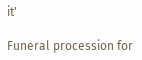it'

Funeral procession for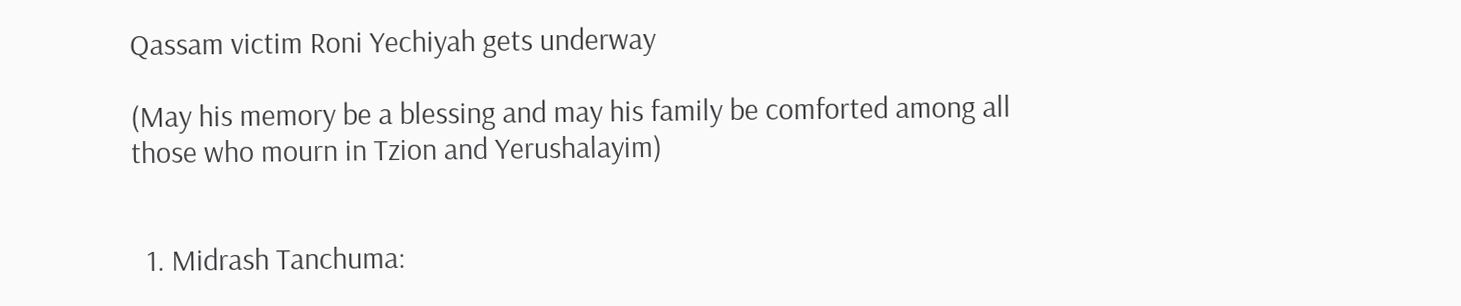Qassam victim Roni Yechiyah gets underway

(May his memory be a blessing and may his family be comforted among all those who mourn in Tzion and Yerushalayim)


  1. Midrash Tanchuma: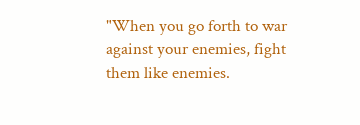"When you go forth to war against your enemies, fight them like enemies.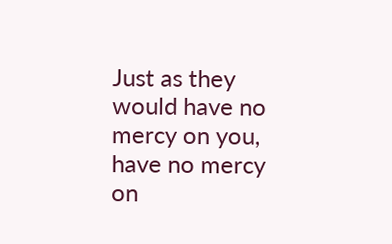Just as they would have no mercy on you, have no mercy on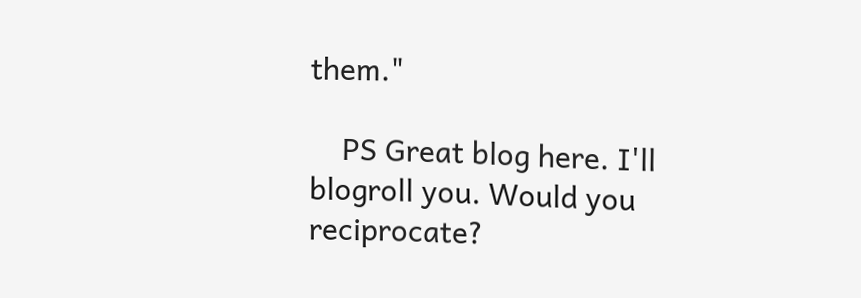them."

    PS Great blog here. I'll blogroll you. Would you reciprocate?